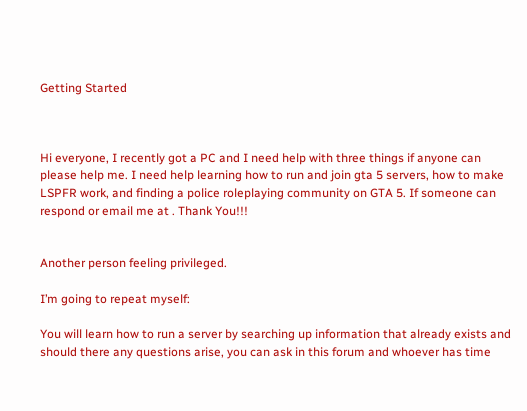Getting Started



Hi everyone, I recently got a PC and I need help with three things if anyone can please help me. I need help learning how to run and join gta 5 servers, how to make LSPFR work, and finding a police roleplaying community on GTA 5. If someone can respond or email me at . Thank You!!!


Another person feeling privileged.

I’m going to repeat myself:

You will learn how to run a server by searching up information that already exists and should there any questions arise, you can ask in this forum and whoever has time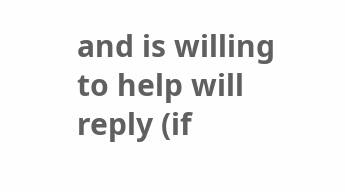and is willing to help will reply (if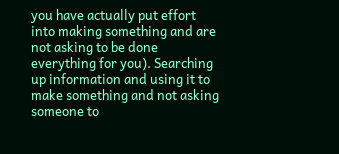you have actually put effort into making something and are not asking to be done everything for you). Searching up information and using it to make something and not asking someone to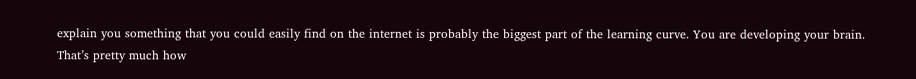explain you something that you could easily find on the internet is probably the biggest part of the learning curve. You are developing your brain. That’s pretty much how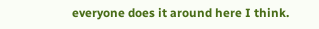everyone does it around here I think.